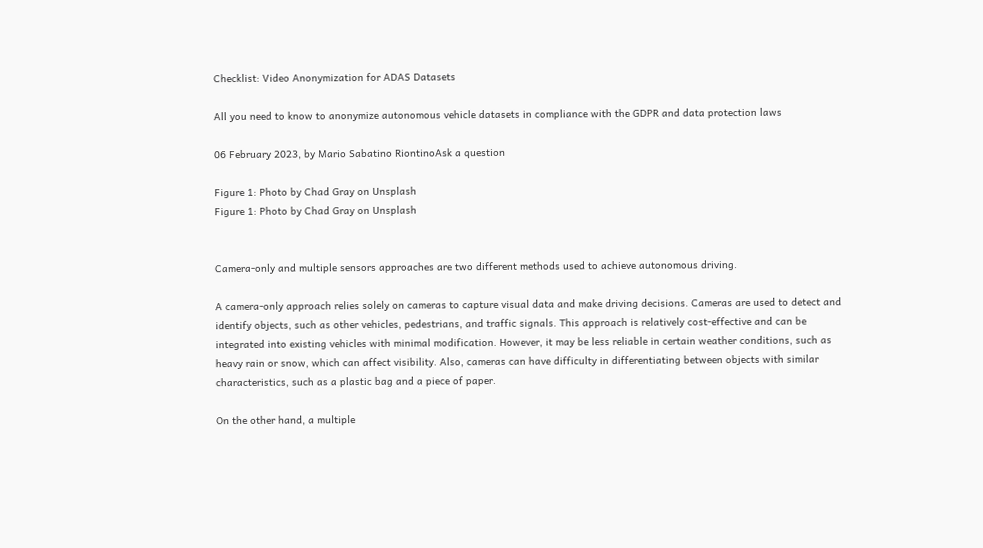Checklist: Video Anonymization for ADAS Datasets

All you need to know to anonymize autonomous vehicle datasets in compliance with the GDPR and data protection laws

06 February 2023, by Mario Sabatino RiontinoAsk a question

Figure 1: Photo by Chad Gray on Unsplash
Figure 1: Photo by Chad Gray on Unsplash


Camera-only and multiple sensors approaches are two different methods used to achieve autonomous driving.

A camera-only approach relies solely on cameras to capture visual data and make driving decisions. Cameras are used to detect and identify objects, such as other vehicles, pedestrians, and traffic signals. This approach is relatively cost-effective and can be integrated into existing vehicles with minimal modification. However, it may be less reliable in certain weather conditions, such as heavy rain or snow, which can affect visibility. Also, cameras can have difficulty in differentiating between objects with similar characteristics, such as a plastic bag and a piece of paper.

On the other hand, a multiple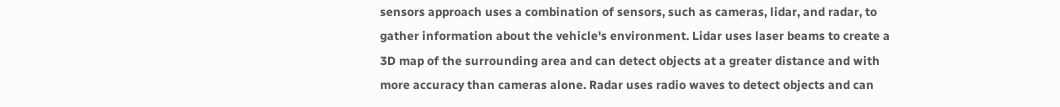sensors approach uses a combination of sensors, such as cameras, lidar, and radar, to gather information about the vehicle's environment. Lidar uses laser beams to create a 3D map of the surrounding area and can detect objects at a greater distance and with more accuracy than cameras alone. Radar uses radio waves to detect objects and can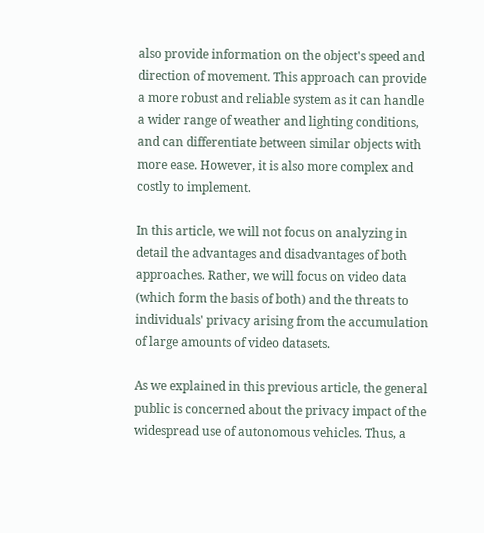also provide information on the object's speed and direction of movement. This approach can provide a more robust and reliable system as it can handle a wider range of weather and lighting conditions, and can differentiate between similar objects with more ease. However, it is also more complex and costly to implement.

In this article, we will not focus on analyzing in detail the advantages and disadvantages of both approaches. Rather, we will focus on video data (which form the basis of both) and the threats to individuals' privacy arising from the accumulation of large amounts of video datasets.

As we explained in this previous article, the general public is concerned about the privacy impact of the widespread use of autonomous vehicles. Thus, a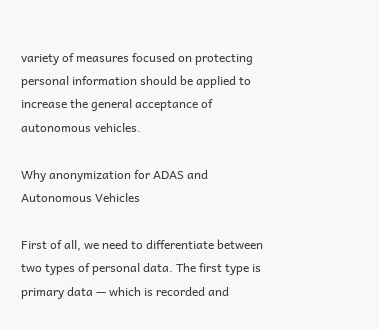variety of measures focused on protecting personal information should be applied to increase the general acceptance of autonomous vehicles.

Why anonymization for ADAS and Autonomous Vehicles

First of all, we need to differentiate between two types of personal data. The first type is primary data — which is recorded and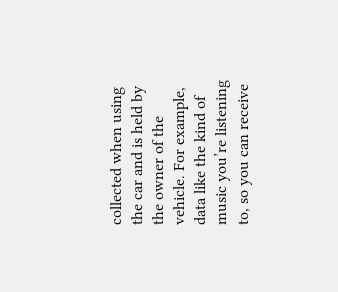collected when using the car and is held by the owner of the vehicle. For example, data like the kind of music you’re listening to, so you can receive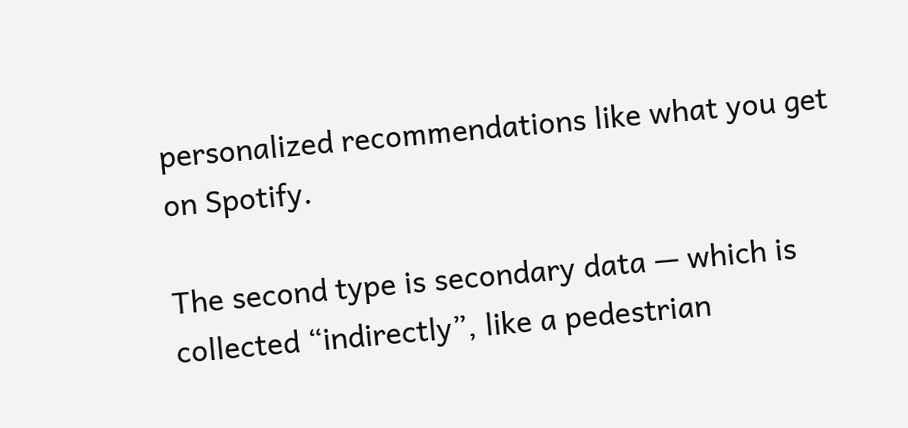personalized recommendations like what you get on Spotify.

The second type is secondary data — which is collected “indirectly”, like a pedestrian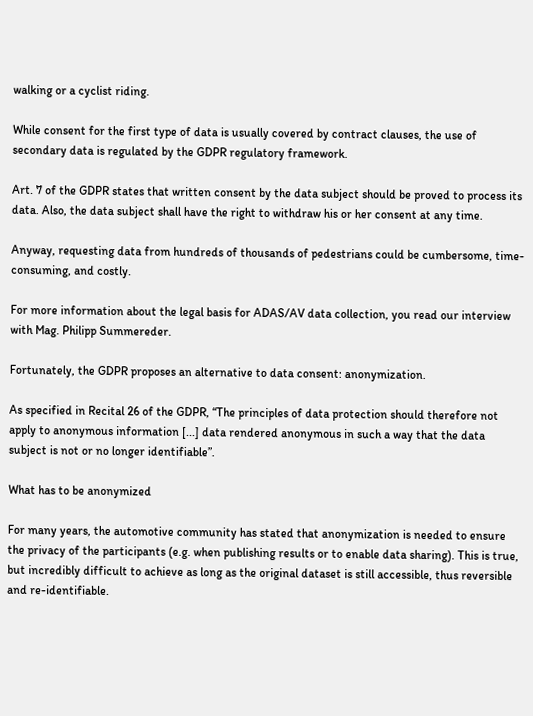walking or a cyclist riding.

While consent for the first type of data is usually covered by contract clauses, the use of secondary data is regulated by the GDPR regulatory framework.

Art. 7 of the GDPR states that written consent by the data subject should be proved to process its data. Also, the data subject shall have the right to withdraw his or her consent at any time.

Anyway, requesting data from hundreds of thousands of pedestrians could be cumbersome, time-consuming, and costly.

For more information about the legal basis for ADAS/AV data collection, you read our interview with Mag. Philipp Summereder.

Fortunately, the GDPR proposes an alternative to data consent: anonymization.

As specified in Recital 26 of the GDPR, “The principles of data protection should therefore not apply to anonymous information [...] data rendered anonymous in such a way that the data subject is not or no longer identifiable”.

What has to be anonymized

For many years, the automotive community has stated that anonymization is needed to ensure the privacy of the participants (e.g. when publishing results or to enable data sharing). This is true, but incredibly difficult to achieve as long as the original dataset is still accessible, thus reversible and re-identifiable.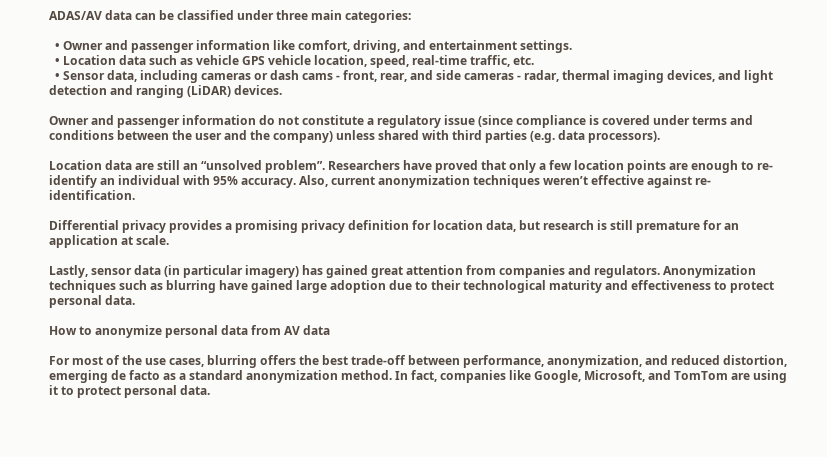ADAS/AV data can be classified under three main categories:

  • Owner and passenger information like comfort, driving, and entertainment settings.
  • Location data such as vehicle GPS vehicle location, speed, real-time traffic, etc.
  • Sensor data, including cameras or dash cams - front, rear, and side cameras - radar, thermal imaging devices, and light detection and ranging (LiDAR) devices.

Owner and passenger information do not constitute a regulatory issue (since compliance is covered under terms and conditions between the user and the company) unless shared with third parties (e.g. data processors).

Location data are still an “unsolved problem”. Researchers have proved that only a few location points are enough to re-identify an individual with 95% accuracy. Also, current anonymization techniques weren’t effective against re-identification.

Differential privacy provides a promising privacy definition for location data, but research is still premature for an application at scale.

Lastly, sensor data (in particular imagery) has gained great attention from companies and regulators. Anonymization techniques such as blurring have gained large adoption due to their technological maturity and effectiveness to protect personal data.

How to anonymize personal data from AV data

For most of the use cases, blurring offers the best trade-off between performance, anonymization, and reduced distortion, emerging de facto as a standard anonymization method. In fact, companies like Google, Microsoft, and TomTom are using it to protect personal data.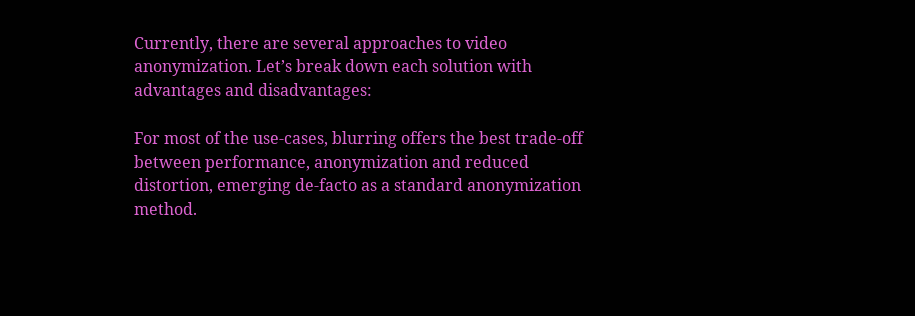Currently, there are several approaches to video anonymization. Let’s break down each solution with advantages and disadvantages:

For most of the use-cases, blurring offers the best trade-off between performance, anonymization and reduced distortion, emerging de-facto as a standard anonymization method.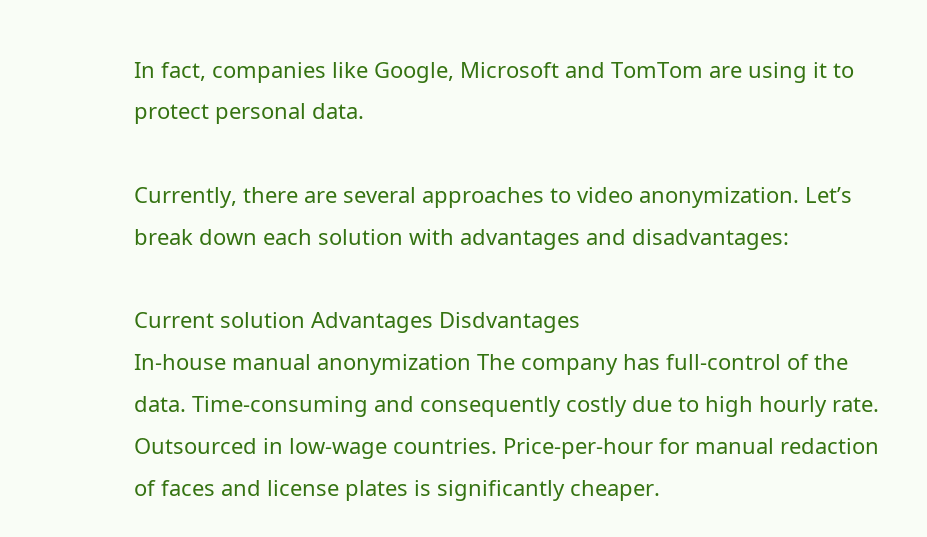In fact, companies like Google, Microsoft and TomTom are using it to protect personal data.

Currently, there are several approaches to video anonymization. Let’s break down each solution with advantages and disadvantages:

Current solution Advantages Disdvantages
In-house manual anonymization The company has full-control of the data. Time-consuming and consequently costly due to high hourly rate.
Outsourced in low-wage countries. Price-per-hour for manual redaction of faces and license plates is significantly cheaper.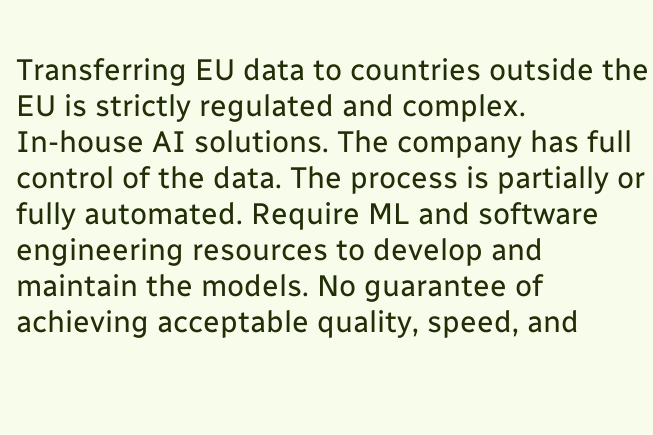Transferring EU data to countries outside the EU is strictly regulated and complex.
In-house AI solutions. The company has full control of the data. The process is partially or fully automated. Require ML and software engineering resources to develop and maintain the models. No guarantee of achieving acceptable quality, speed, and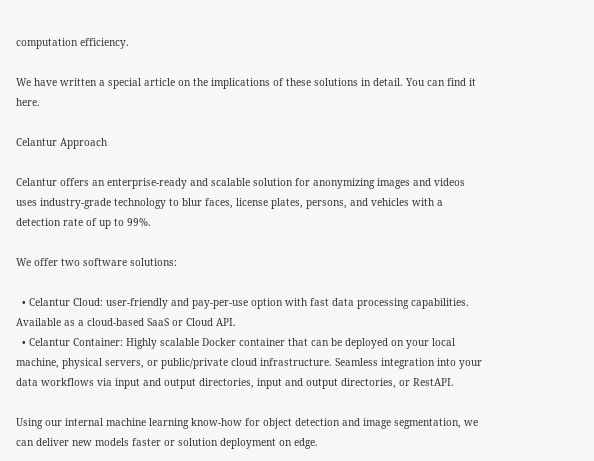computation efficiency.

We have written a special article on the implications of these solutions in detail. You can find it here.

Celantur Approach

Celantur offers an enterprise-ready and scalable solution for anonymizing images and videos uses industry-grade technology to blur faces, license plates, persons, and vehicles with a detection rate of up to 99%.

We offer two software solutions:

  • Celantur Cloud: user-friendly and pay-per-use option with fast data processing capabilities. Available as a cloud-based SaaS or Cloud API.
  • Celantur Container: Highly scalable Docker container that can be deployed on your local machine, physical servers, or public/private cloud infrastructure. Seamless integration into your data workflows via input and output directories, input and output directories, or RestAPI.

Using our internal machine learning know-how for object detection and image segmentation, we can deliver new models faster or solution deployment on edge.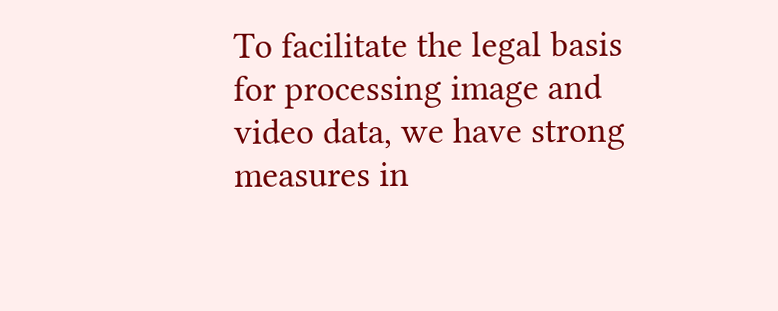To facilitate the legal basis for processing image and video data, we have strong measures in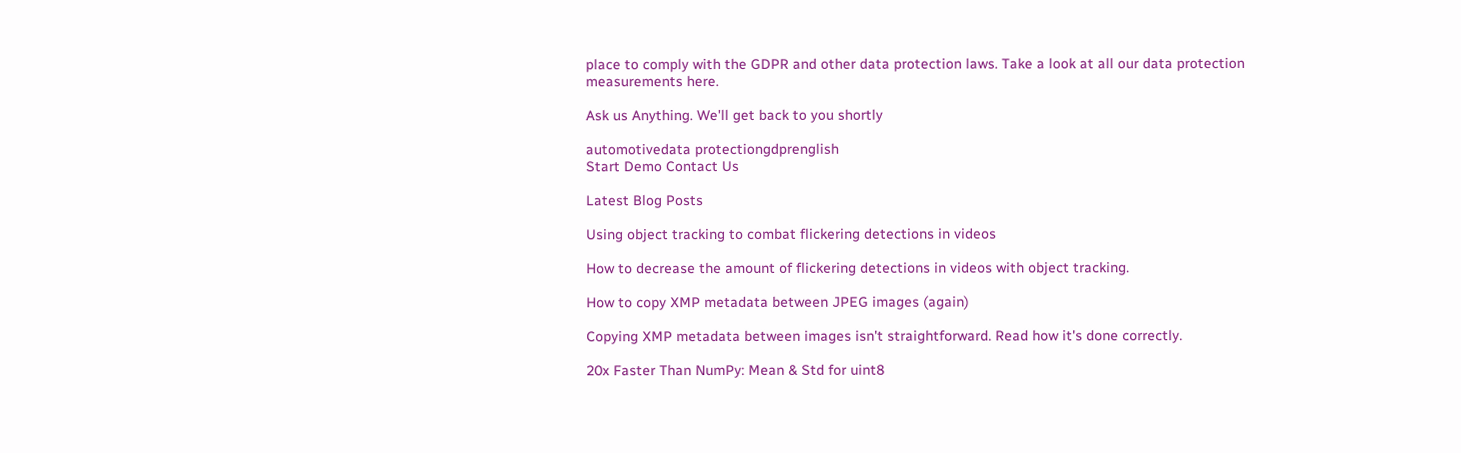place to comply with the GDPR and other data protection laws. Take a look at all our data protection measurements here.

Ask us Anything. We'll get back to you shortly

automotivedata protectiongdprenglish
Start Demo Contact Us

Latest Blog Posts

Using object tracking to combat flickering detections in videos

How to decrease the amount of flickering detections in videos with object tracking.

How to copy XMP metadata between JPEG images (again)

Copying XMP metadata between images isn't straightforward. Read how it's done correctly.

20x Faster Than NumPy: Mean & Std for uint8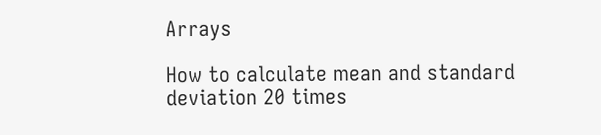Arrays

How to calculate mean and standard deviation 20 times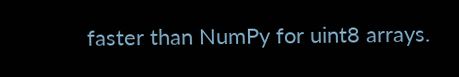faster than NumPy for uint8 arrays.